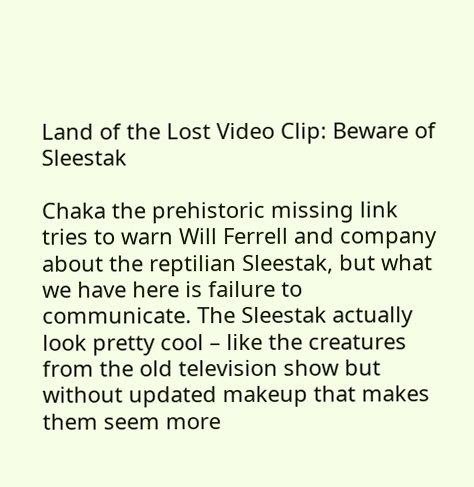Land of the Lost Video Clip: Beware of Sleestak

Chaka the prehistoric missing link tries to warn Will Ferrell and company about the reptilian Sleestak, but what we have here is failure to communicate. The Sleestak actually look pretty cool – like the creatures from the old television show but without updated makeup that makes them seem more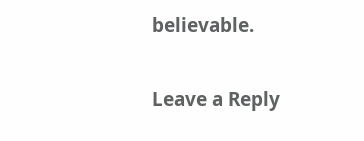believable.

Leave a Reply